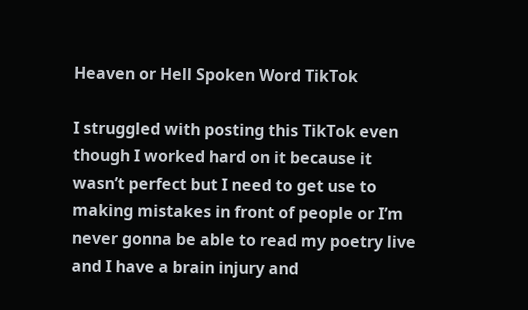Heaven or Hell Spoken Word TikTok

I struggled with posting this TikTok even though I worked hard on it because it wasn’t perfect but I need to get use to making mistakes in front of people or I’m never gonna be able to read my poetry live and I have a brain injury and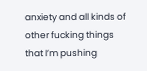anxiety and all kinds of other fucking things that I’m pushing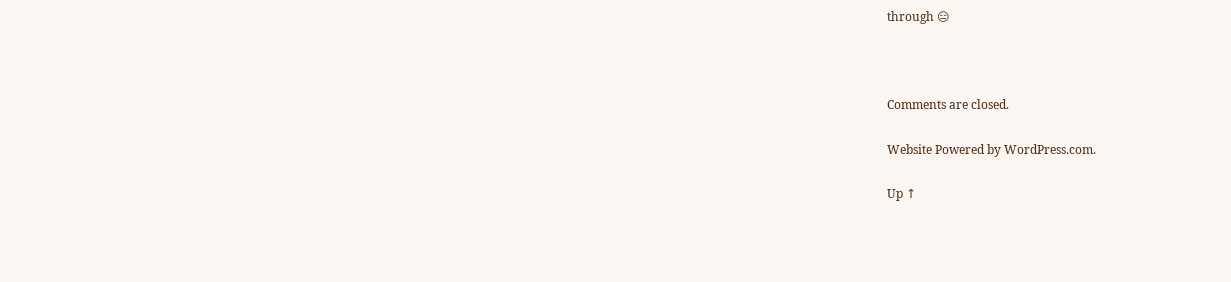through 😑



Comments are closed.

Website Powered by WordPress.com.

Up ↑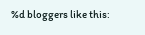%d bloggers like this: